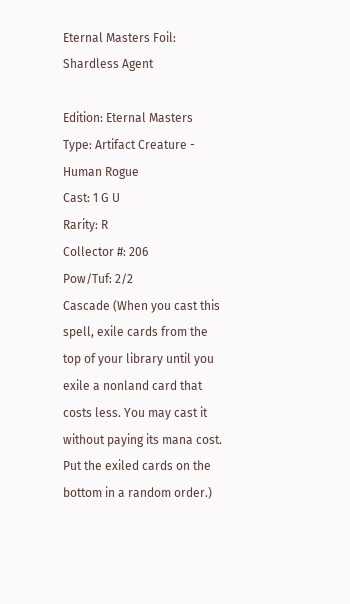Eternal Masters Foil: Shardless Agent

Edition: Eternal Masters
Type: Artifact Creature - Human Rogue
Cast: 1 G U
Rarity: R
Collector #: 206
Pow/Tuf: 2/2
Cascade (When you cast this spell, exile cards from the top of your library until you exile a nonland card that costs less. You may cast it without paying its mana cost. Put the exiled cards on the bottom in a random order.)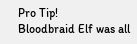Pro Tip!
Bloodbraid Elf was all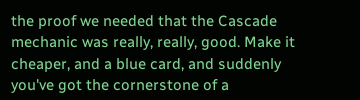the proof we needed that the Cascade mechanic was really, really, good. Make it cheaper, and a blue card, and suddenly you've got the cornerstone of a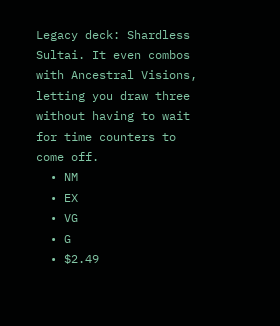Legacy deck: Shardless Sultai. It even combos with Ancestral Visions, letting you draw three without having to wait for time counters to come off.
  • NM
  • EX
  • VG
  • G
  • $2.49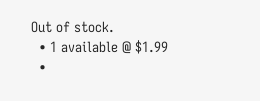Out of stock.
  • 1 available @ $1.99
  •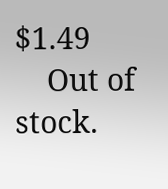$1.49
    Out of stock.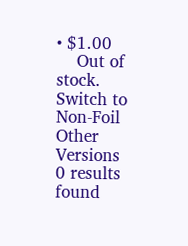• $1.00
    Out of stock.
Switch to Non-Foil
Other Versions
0 results found